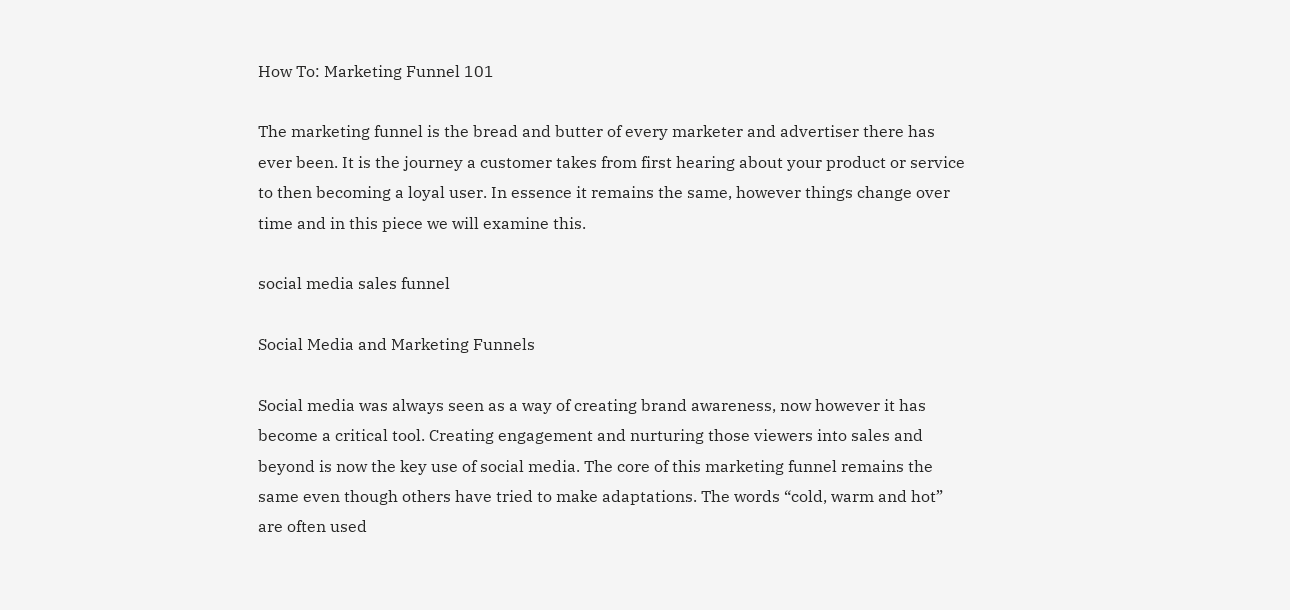How To: Marketing Funnel 101

The marketing funnel is the bread and butter of every marketer and advertiser there has ever been. It is the journey a customer takes from first hearing about your product or service to then becoming a loyal user. In essence it remains the same, however things change over time and in this piece we will examine this.

social media sales funnel

Social Media and Marketing Funnels

Social media was always seen as a way of creating brand awareness, now however it has become a critical tool. Creating engagement and nurturing those viewers into sales and beyond is now the key use of social media. The core of this marketing funnel remains the same even though others have tried to make adaptations. The words “cold, warm and hot” are often used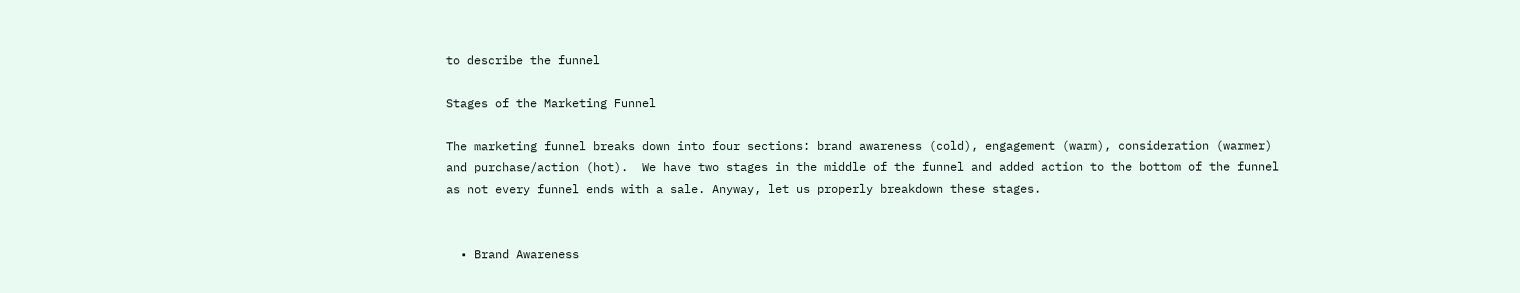to describe the funnel

Stages of the Marketing Funnel

The marketing funnel breaks down into four sections: brand awareness (cold), engagement (warm), consideration (warmer) and purchase/action (hot).  We have two stages in the middle of the funnel and added action to the bottom of the funnel as not every funnel ends with a sale. Anyway, let us properly breakdown these stages.


  • Brand Awareness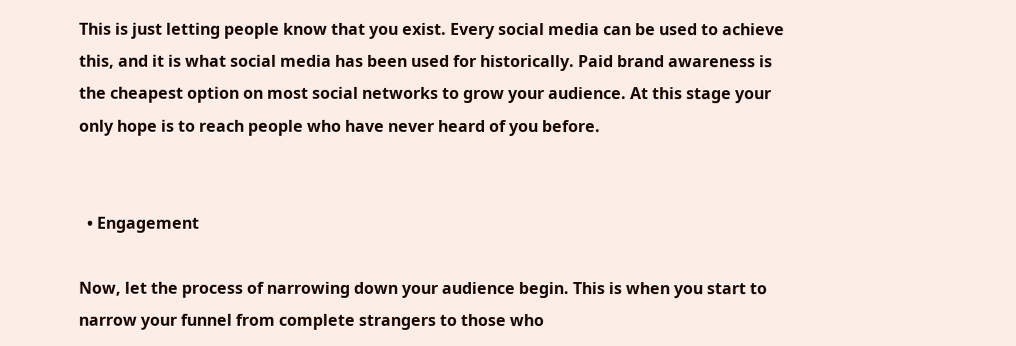This is just letting people know that you exist. Every social media can be used to achieve this, and it is what social media has been used for historically. Paid brand awareness is the cheapest option on most social networks to grow your audience. At this stage your only hope is to reach people who have never heard of you before.


  • Engagement

Now, let the process of narrowing down your audience begin. This is when you start to narrow your funnel from complete strangers to those who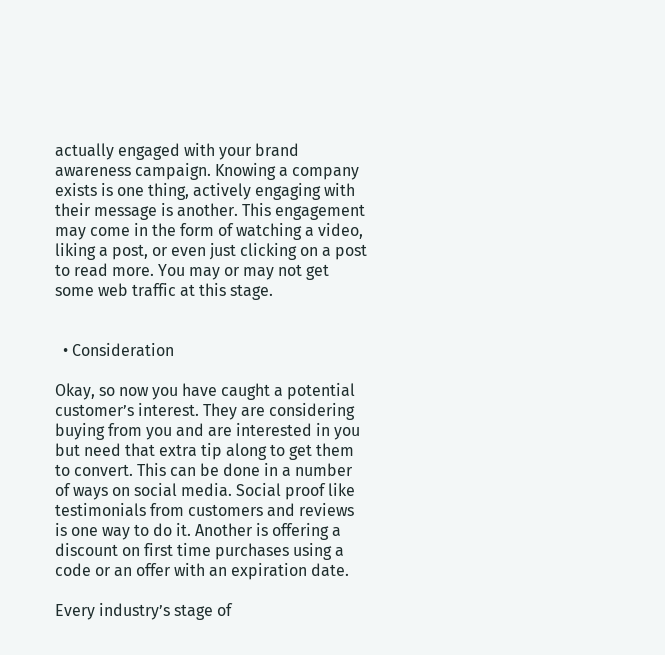actually engaged with your brand awareness campaign. Knowing a company exists is one thing, actively engaging with their message is another. This engagement may come in the form of watching a video, liking a post, or even just clicking on a post to read more. You may or may not get some web traffic at this stage.


  • Consideration

Okay, so now you have caught a potential customer’s interest. They are considering buying from you and are interested in you but need that extra tip along to get them to convert. This can be done in a number of ways on social media. Social proof like testimonials from customers and reviews is one way to do it. Another is offering a discount on first time purchases using a code or an offer with an expiration date.

Every industry’s stage of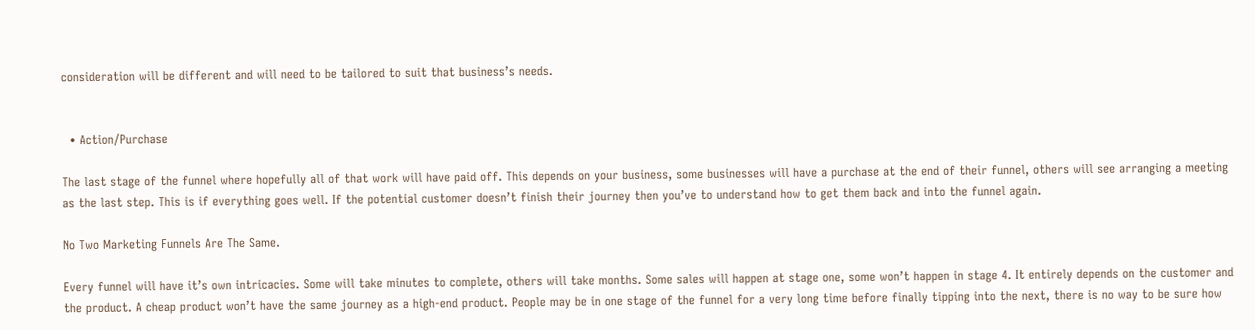consideration will be different and will need to be tailored to suit that business’s needs.


  • Action/Purchase

The last stage of the funnel where hopefully all of that work will have paid off. This depends on your business, some businesses will have a purchase at the end of their funnel, others will see arranging a meeting as the last step. This is if everything goes well. If the potential customer doesn’t finish their journey then you’ve to understand how to get them back and into the funnel again.

No Two Marketing Funnels Are The Same.

Every funnel will have it’s own intricacies. Some will take minutes to complete, others will take months. Some sales will happen at stage one, some won’t happen in stage 4. It entirely depends on the customer and the product. A cheap product won’t have the same journey as a high-end product. People may be in one stage of the funnel for a very long time before finally tipping into the next, there is no way to be sure how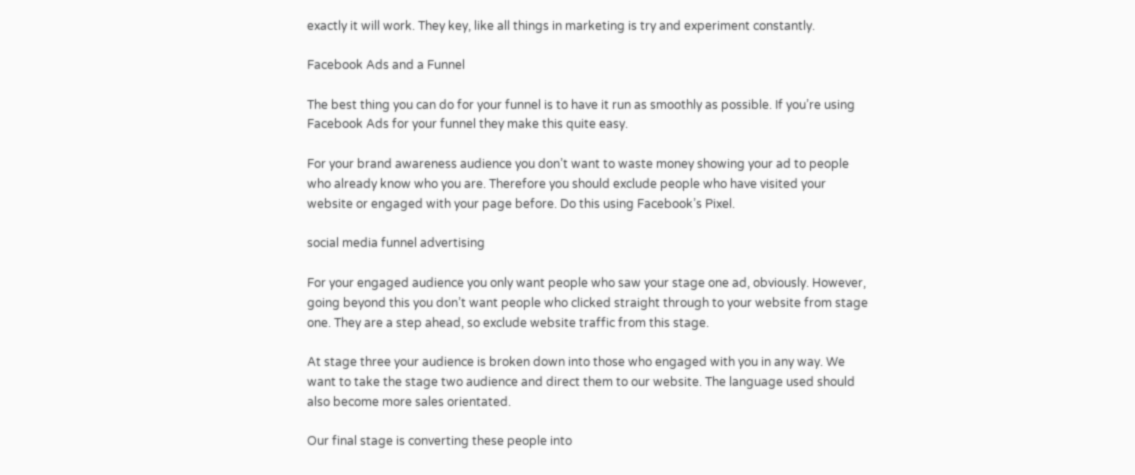exactly it will work. They key, like all things in marketing is try and experiment constantly.

Facebook Ads and a Funnel

The best thing you can do for your funnel is to have it run as smoothly as possible. If you’re using Facebook Ads for your funnel they make this quite easy.

For your brand awareness audience you don’t want to waste money showing your ad to people who already know who you are. Therefore you should exclude people who have visited your website or engaged with your page before. Do this using Facebook’s Pixel.

social media funnel advertising

For your engaged audience you only want people who saw your stage one ad, obviously. However, going beyond this you don’t want people who clicked straight through to your website from stage one. They are a step ahead, so exclude website traffic from this stage.

At stage three your audience is broken down into those who engaged with you in any way. We want to take the stage two audience and direct them to our website. The language used should also become more sales orientated.

Our final stage is converting these people into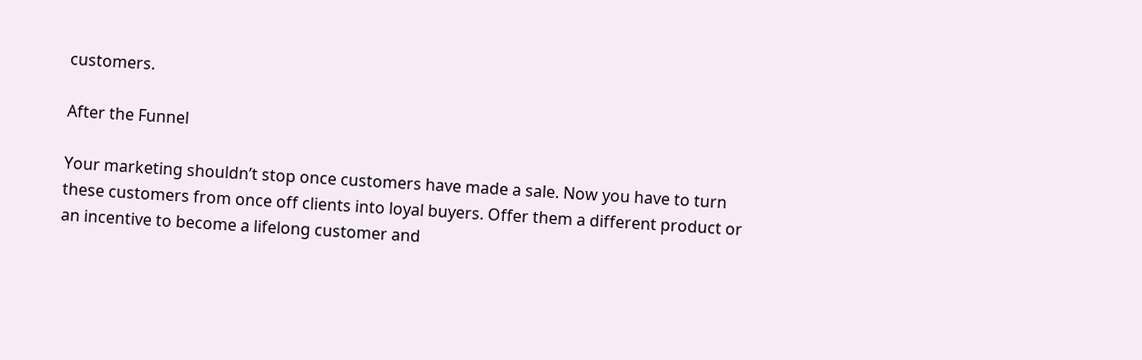customers.

After the Funnel

Your marketing shouldn’t stop once customers have made a sale. Now you have to turn these customers from once off clients into loyal buyers. Offer them a different product or an incentive to become a lifelong customer and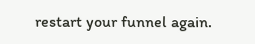restart your funnel again.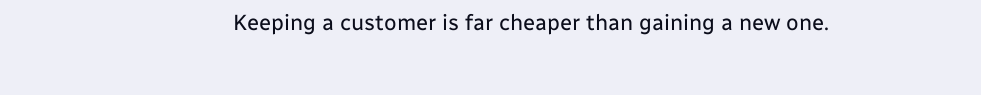Keeping a customer is far cheaper than gaining a new one.